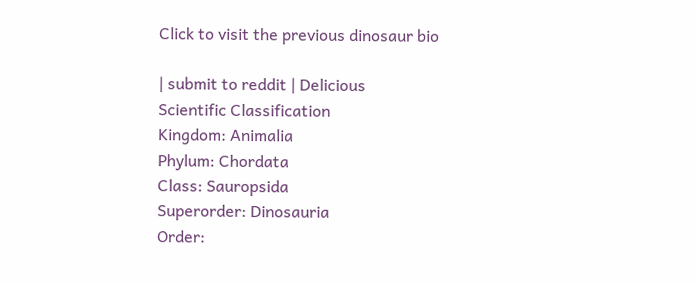Click to visit the previous dinosaur bio

| submit to reddit | Delicious
Scientific Classification
Kingdom: Animalia
Phylum: Chordata
Class: Sauropsida
Superorder: Dinosauria
Order: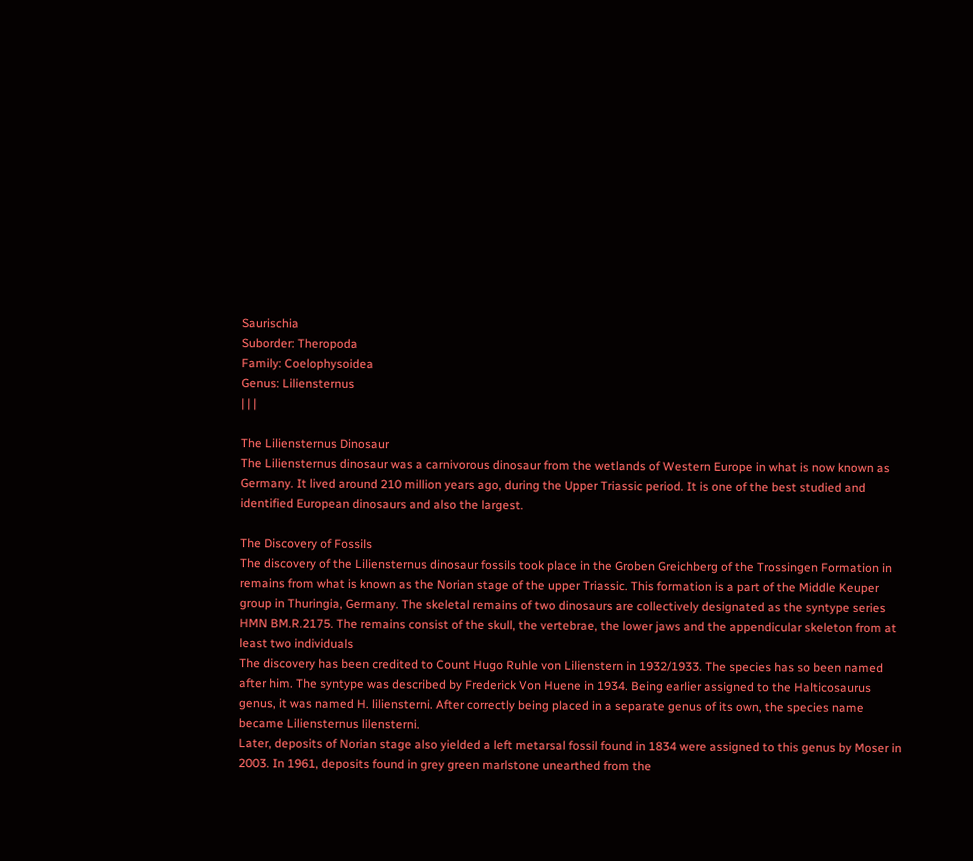Saurischia
Suborder: Theropoda
Family: Coelophysoidea
Genus: Liliensternus
| | |

The Liliensternus Dinosaur
The Liliensternus dinosaur was a carnivorous dinosaur from the wetlands of Western Europe in what is now known as Germany. It lived around 210 million years ago, during the Upper Triassic period. It is one of the best studied and identified European dinosaurs and also the largest.

The Discovery of Fossils
The discovery of the Liliensternus dinosaur fossils took place in the Groben Greichberg of the Trossingen Formation in remains from what is known as the Norian stage of the upper Triassic. This formation is a part of the Middle Keuper group in Thuringia, Germany. The skeletal remains of two dinosaurs are collectively designated as the syntype series HMN BM.R.2175. The remains consist of the skull, the vertebrae, the lower jaws and the appendicular skeleton from at least two individuals
The discovery has been credited to Count Hugo Ruhle von Lilienstern in 1932/1933. The species has so been named after him. The syntype was described by Frederick Von Huene in 1934. Being earlier assigned to the Halticosaurus genus, it was named H. liliensterni. After correctly being placed in a separate genus of its own, the species name became Liliensternus lilensterni.
Later, deposits of Norian stage also yielded a left metarsal fossil found in 1834 were assigned to this genus by Moser in 2003. In 1961, deposits found in grey green marlstone unearthed from the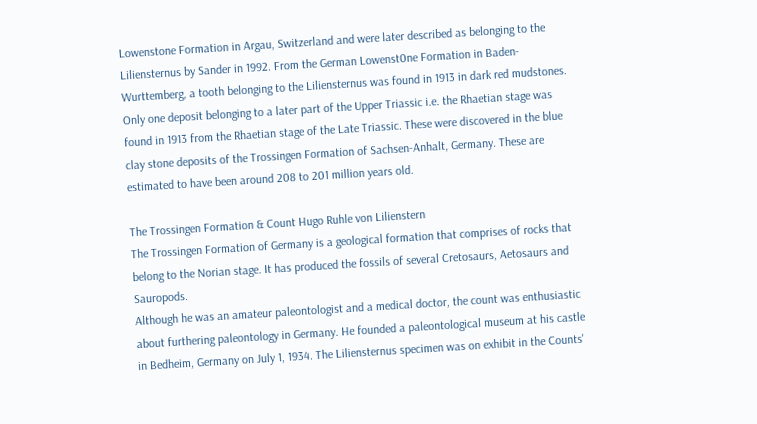Lowenstone Formation in Argau, Switzerland and were later described as belonging to the Liliensternus by Sander in 1992. From the German Lowenst0ne Formation in Baden-Wurttemberg, a tooth belonging to the Liliensternus was found in 1913 in dark red mudstones.
Only one deposit belonging to a later part of the Upper Triassic i.e. the Rhaetian stage was found in 1913 from the Rhaetian stage of the Late Triassic. These were discovered in the blue clay stone deposits of the Trossingen Formation of Sachsen-Anhalt, Germany. These are estimated to have been around 208 to 201 million years old.

The Trossingen Formation & Count Hugo Ruhle von Lilienstern
The Trossingen Formation of Germany is a geological formation that comprises of rocks that belong to the Norian stage. It has produced the fossils of several Cretosaurs, Aetosaurs and Sauropods.
Although he was an amateur paleontologist and a medical doctor, the count was enthusiastic about furthering paleontology in Germany. He founded a paleontological museum at his castle in Bedheim, Germany on July 1, 1934. The Liliensternus specimen was on exhibit in the Counts'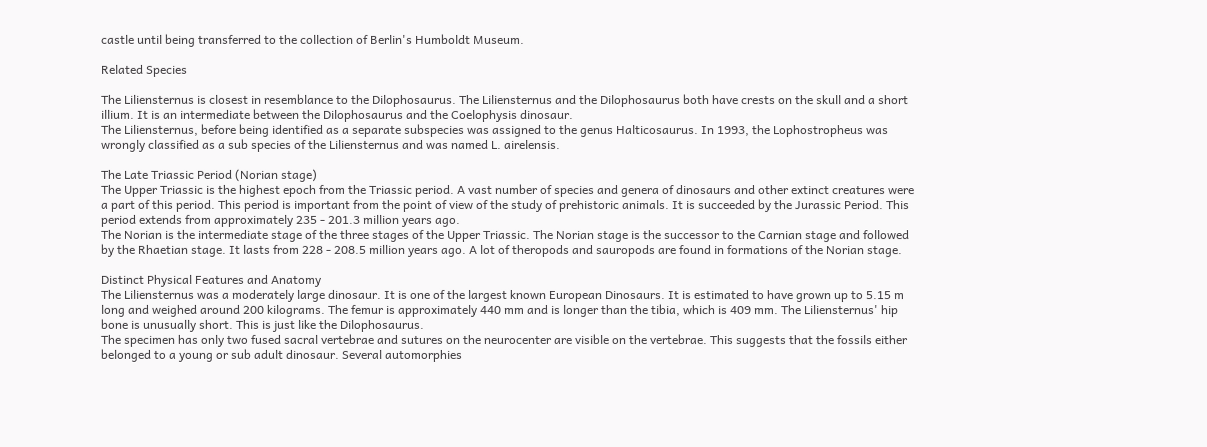castle until being transferred to the collection of Berlin's Humboldt Museum.

Related Species

The Liliensternus is closest in resemblance to the Dilophosaurus. The Liliensternus and the Dilophosaurus both have crests on the skull and a short illium. It is an intermediate between the Dilophosaurus and the Coelophysis dinosaur.
The Liliensternus, before being identified as a separate subspecies was assigned to the genus Halticosaurus. In 1993, the Lophostropheus was wrongly classified as a sub species of the Liliensternus and was named L. airelensis.

The Late Triassic Period (Norian stage)
The Upper Triassic is the highest epoch from the Triassic period. A vast number of species and genera of dinosaurs and other extinct creatures were a part of this period. This period is important from the point of view of the study of prehistoric animals. It is succeeded by the Jurassic Period. This period extends from approximately 235 - 201.3 million years ago.
The Norian is the intermediate stage of the three stages of the Upper Triassic. The Norian stage is the successor to the Carnian stage and followed by the Rhaetian stage. It lasts from 228 - 208.5 million years ago. A lot of theropods and sauropods are found in formations of the Norian stage.

Distinct Physical Features and Anatomy
The Liliensternus was a moderately large dinosaur. It is one of the largest known European Dinosaurs. It is estimated to have grown up to 5.15 m long and weighed around 200 kilograms. The femur is approximately 440 mm and is longer than the tibia, which is 409 mm. The Liliensternus' hip bone is unusually short. This is just like the Dilophosaurus.
The specimen has only two fused sacral vertebrae and sutures on the neurocenter are visible on the vertebrae. This suggests that the fossils either belonged to a young or sub adult dinosaur. Several automorphies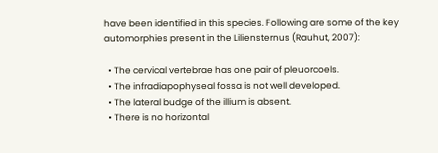have been identified in this species. Following are some of the key automorphies present in the Liliensternus (Rauhut, 2007):

  • The cervical vertebrae has one pair of pleuorcoels.
  • The infradiapophyseal fossa is not well developed.
  • The lateral budge of the illium is absent.
  • There is no horizontal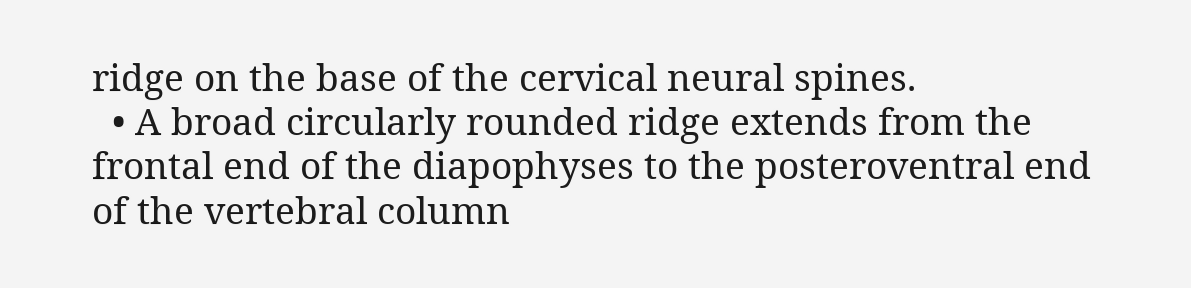ridge on the base of the cervical neural spines.
  • A broad circularly rounded ridge extends from the frontal end of the diapophyses to the posteroventral end of the vertebral column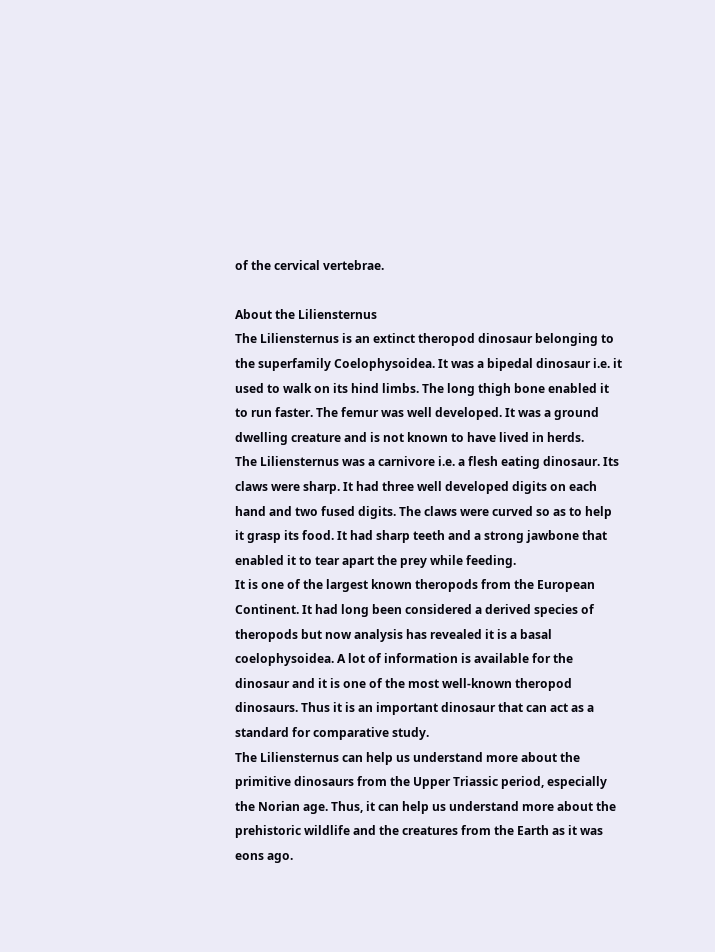of the cervical vertebrae.

About the Liliensternus
The Liliensternus is an extinct theropod dinosaur belonging to the superfamily Coelophysoidea. It was a bipedal dinosaur i.e. it used to walk on its hind limbs. The long thigh bone enabled it to run faster. The femur was well developed. It was a ground dwelling creature and is not known to have lived in herds.
The Liliensternus was a carnivore i.e. a flesh eating dinosaur. Its claws were sharp. It had three well developed digits on each hand and two fused digits. The claws were curved so as to help it grasp its food. It had sharp teeth and a strong jawbone that enabled it to tear apart the prey while feeding.
It is one of the largest known theropods from the European Continent. It had long been considered a derived species of theropods but now analysis has revealed it is a basal coelophysoidea. A lot of information is available for the dinosaur and it is one of the most well-known theropod dinosaurs. Thus it is an important dinosaur that can act as a standard for comparative study.
The Liliensternus can help us understand more about the primitive dinosaurs from the Upper Triassic period, especially the Norian age. Thus, it can help us understand more about the prehistoric wildlife and the creatures from the Earth as it was eons ago.